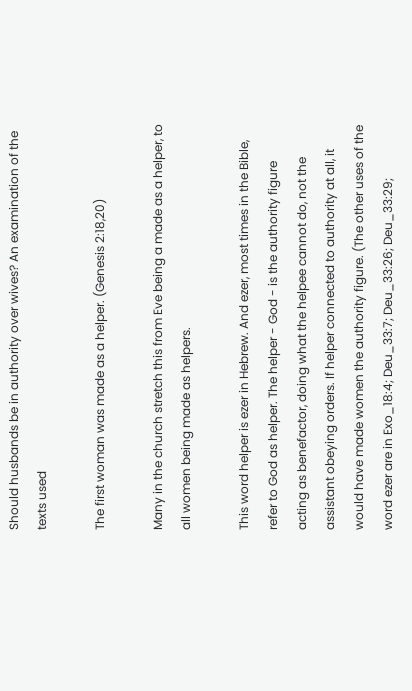Should husbands be in authority over wives? An examination of the texts used

The first woman was made as a helper. (Genesis 2:18,20)

Many in the church stretch this from Eve being a made as a helper, to all women being made as helpers.

This word helper is ezer in Hebrew. And ezer, most times in the Bible, refer to God as helper. The helper - God - is the authority figure acting as benefactor, doing what the helpee cannot do, not the assistant obeying orders. If helper connected to authority at all, it would have made women the authority figure. (The other uses of the word ezer are in Exo_18:4; Deu_33:7; Deu_33:26; Deu_33:29;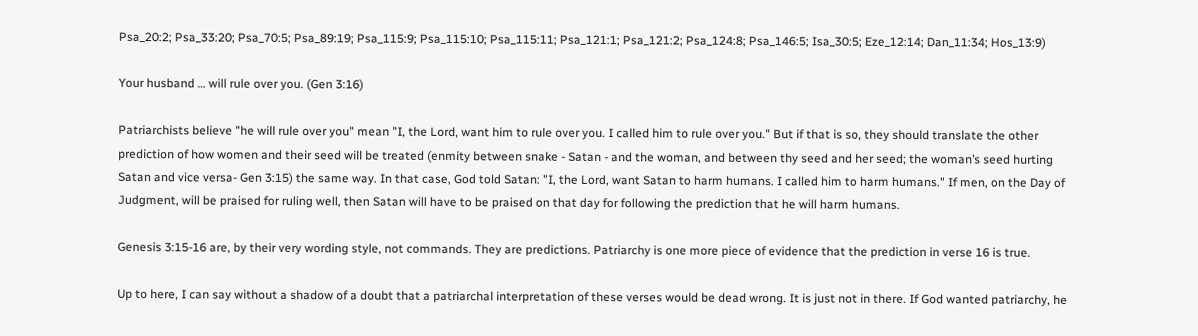Psa_20:2; Psa_33:20; Psa_70:5; Psa_89:19; Psa_115:9; Psa_115:10; Psa_115:11; Psa_121:1; Psa_121:2; Psa_124:8; Psa_146:5; Isa_30:5; Eze_12:14; Dan_11:34; Hos_13:9)

Your husband … will rule over you. (Gen 3:16)

Patriarchists believe "he will rule over you" mean "I, the Lord, want him to rule over you. I called him to rule over you." But if that is so, they should translate the other prediction of how women and their seed will be treated (enmity between snake - Satan - and the woman, and between thy seed and her seed; the woman’s seed hurting Satan and vice versa- Gen 3:15) the same way. In that case, God told Satan: "I, the Lord, want Satan to harm humans. I called him to harm humans." If men, on the Day of Judgment, will be praised for ruling well, then Satan will have to be praised on that day for following the prediction that he will harm humans.

Genesis 3:15-16 are, by their very wording style, not commands. They are predictions. Patriarchy is one more piece of evidence that the prediction in verse 16 is true.

Up to here, I can say without a shadow of a doubt that a patriarchal interpretation of these verses would be dead wrong. It is just not in there. If God wanted patriarchy, he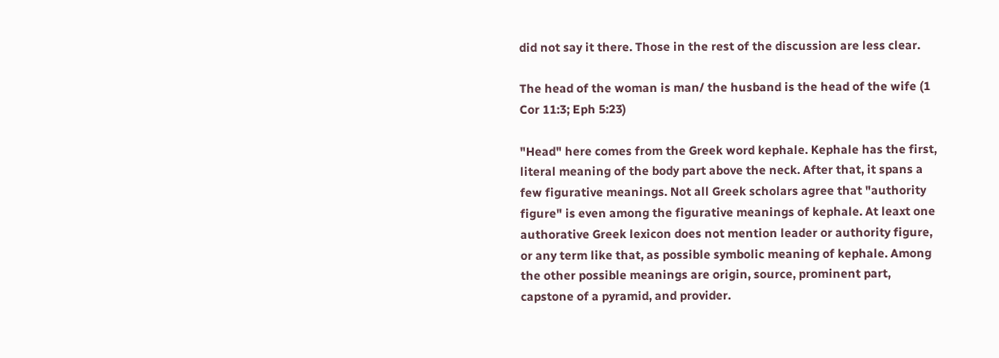did not say it there. Those in the rest of the discussion are less clear.

The head of the woman is man/ the husband is the head of the wife (1 Cor 11:3; Eph 5:23)

"Head" here comes from the Greek word kephale. Kephale has the first, literal meaning of the body part above the neck. After that, it spans a few figurative meanings. Not all Greek scholars agree that "authority figure" is even among the figurative meanings of kephale. At leaxt one authorative Greek lexicon does not mention leader or authority figure, or any term like that, as possible symbolic meaning of kephale. Among the other possible meanings are origin, source, prominent part, capstone of a pyramid, and provider.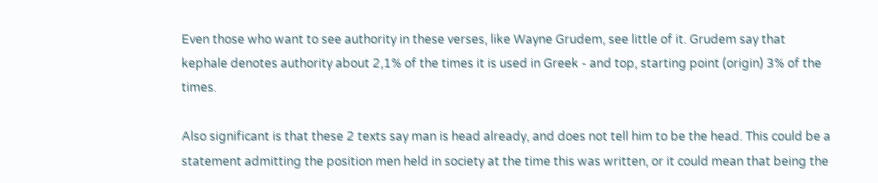Even those who want to see authority in these verses, like Wayne Grudem, see little of it. Grudem say that kephale denotes authority about 2,1% of the times it is used in Greek - and top, starting point (origin) 3% of the times.

Also significant is that these 2 texts say man is head already, and does not tell him to be the head. This could be a statement admitting the position men held in society at the time this was written, or it could mean that being the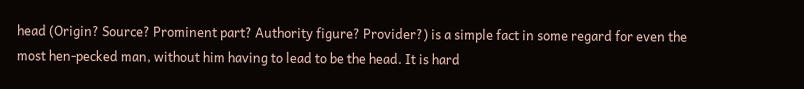head (Origin? Source? Prominent part? Authority figure? Provider?) is a simple fact in some regard for even the most hen-pecked man, without him having to lead to be the head. It is hard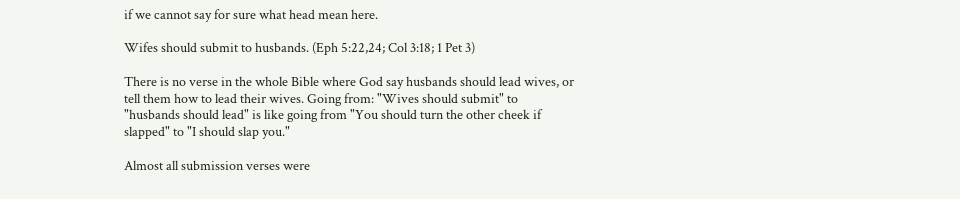if we cannot say for sure what head mean here.

Wifes should submit to husbands. (Eph 5:22,24; Col 3:18; 1 Pet 3)

There is no verse in the whole Bible where God say husbands should lead wives, or tell them how to lead their wives. Going from: "Wives should submit" to "husbands should lead" is like going from "You should turn the other cheek if slapped" to "I should slap you."

Almost all submission verses were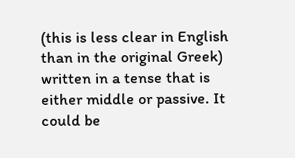(this is less clear in English than in the original Greek) written in a tense that is either middle or passive. It could be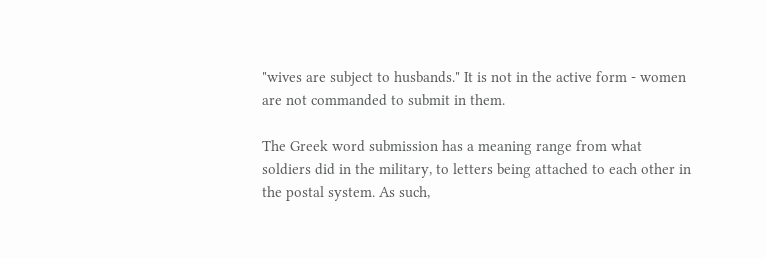"wives are subject to husbands." It is not in the active form - women are not commanded to submit in them.

The Greek word submission has a meaning range from what soldiers did in the military, to letters being attached to each other in the postal system. As such,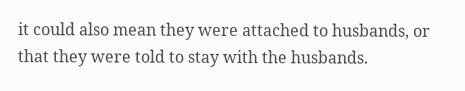it could also mean they were attached to husbands, or that they were told to stay with the husbands.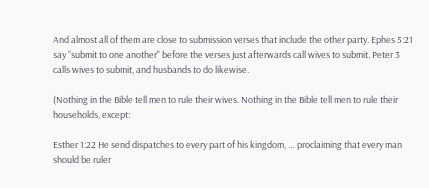And almost all of them are close to submission verses that include the other party. Ephes 5:21 say “submit to one another" before the verses just afterwards call wives to submit. Peter 3 calls wives to submit, and husbands to do likewise.

(Nothing in the Bible tell men to rule their wives. Nothing in the Bible tell men to rule their households, except:

Esther 1:22 He send dispatches to every part of his kingdom, … proclaiming that every man should be ruler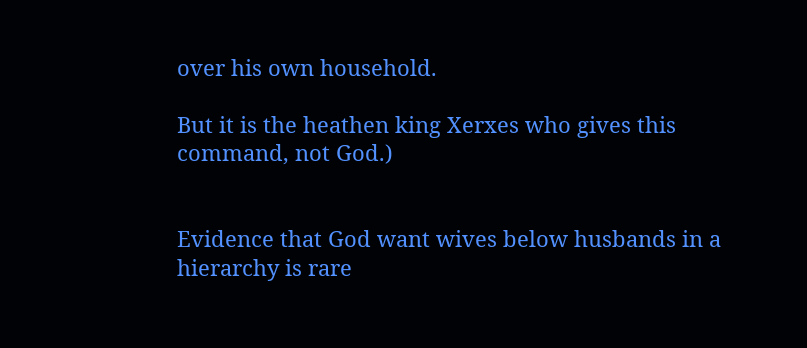over his own household.

But it is the heathen king Xerxes who gives this command, not God.)


Evidence that God want wives below husbands in a hierarchy is rare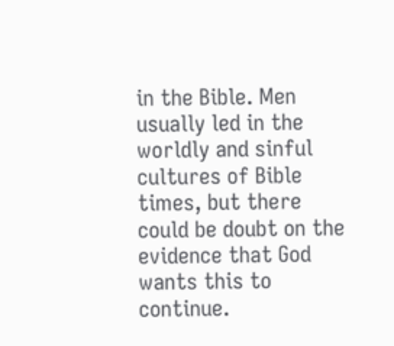in the Bible. Men usually led in the worldly and sinful cultures of Bible times, but there could be doubt on the evidence that God wants this to continue.